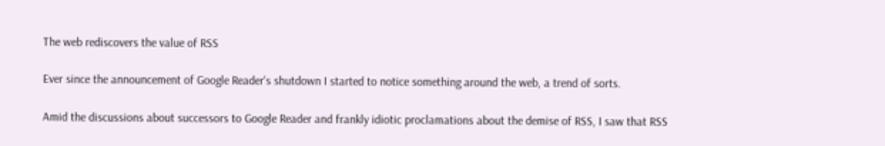The web rediscovers the value of RSS

Ever since the announcement of Google Reader's shutdown I started to notice something around the web, a trend of sorts.

Amid the discussions about successors to Google Reader and frankly idiotic proclamations about the demise of RSS, I saw that RSS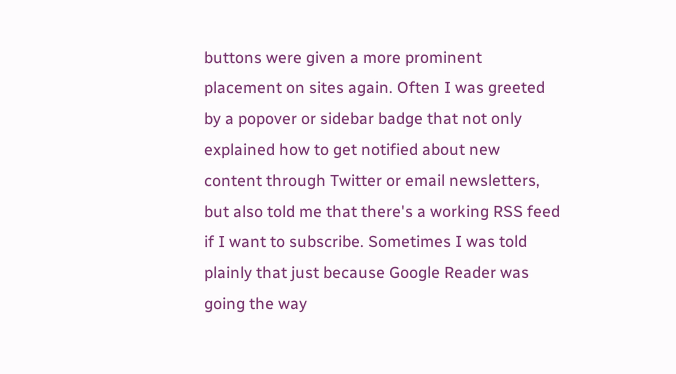buttons were given a more prominent placement on sites again. Often I was greeted by a popover or sidebar badge that not only explained how to get notified about new content through Twitter or email newsletters, but also told me that there's a working RSS feed if I want to subscribe. Sometimes I was told plainly that just because Google Reader was going the way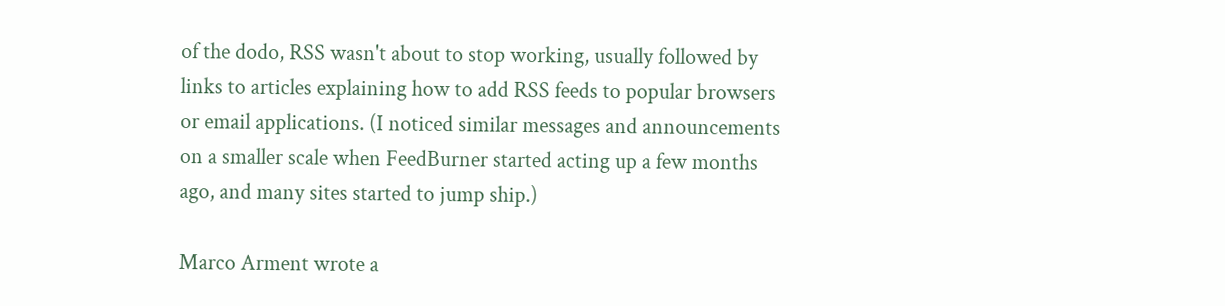of the dodo, RSS wasn't about to stop working, usually followed by links to articles explaining how to add RSS feeds to popular browsers or email applications. (I noticed similar messages and announcements on a smaller scale when FeedBurner started acting up a few months ago, and many sites started to jump ship.)

Marco Arment wrote a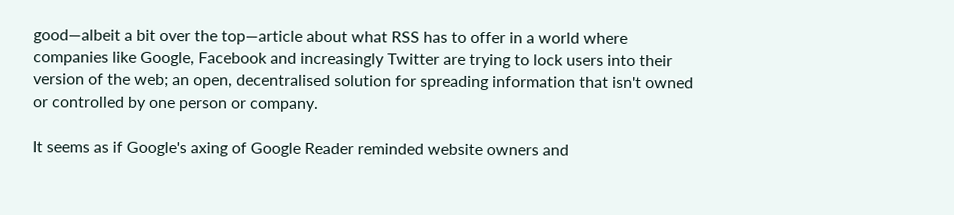good—albeit a bit over the top—article about what RSS has to offer in a world where companies like Google, Facebook and increasingly Twitter are trying to lock users into their version of the web; an open, decentralised solution for spreading information that isn't owned or controlled by one person or company.

It seems as if Google's axing of Google Reader reminded website owners and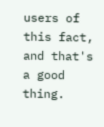users of this fact, and that's a good thing.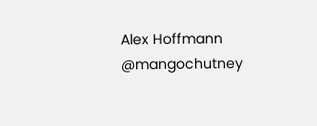Alex Hoffmann @mangochutney